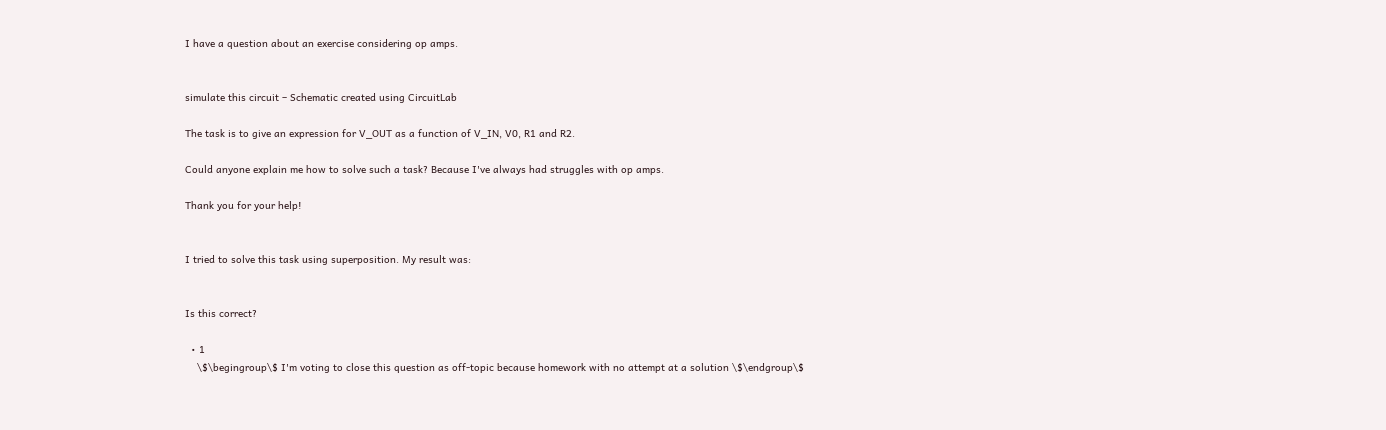I have a question about an exercise considering op amps.


simulate this circuit – Schematic created using CircuitLab

The task is to give an expression for V_OUT as a function of V_IN, V0, R1 and R2.

Could anyone explain me how to solve such a task? Because I've always had struggles with op amps.

Thank you for your help!


I tried to solve this task using superposition. My result was:


Is this correct?

  • 1
    \$\begingroup\$ I'm voting to close this question as off-topic because homework with no attempt at a solution \$\endgroup\$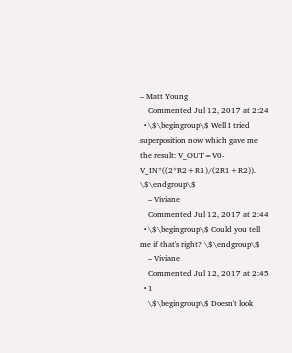– Matt Young
    Commented Jul 12, 2017 at 2:24
  • \$\begingroup\$ Well I tried superposition now which gave me the result: V_OUT=V0-V_IN*((2*R2+R1)/(2R1+R2)). \$\endgroup\$
    – Viviane
    Commented Jul 12, 2017 at 2:44
  • \$\begingroup\$ Could you tell me if that's right? \$\endgroup\$
    – Viviane
    Commented Jul 12, 2017 at 2:45
  • 1
    \$\begingroup\$ Doesn't look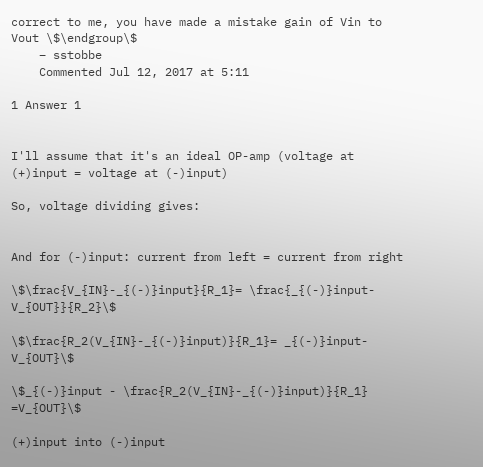correct to me, you have made a mistake gain of Vin to Vout \$\endgroup\$
    – sstobbe
    Commented Jul 12, 2017 at 5:11

1 Answer 1


I'll assume that it's an ideal OP-amp (voltage at (+)input = voltage at (-)input)

So, voltage dividing gives:


And for (-)input: current from left = current from right

\$\frac{V_{IN}-_{(-)}input}{R_1}= \frac{_{(-)}input-V_{OUT}}{R_2}\$

\$\frac{R_2(V_{IN}-_{(-)}input)}{R_1}= _{(-)}input-V_{OUT}\$

\$_{(-)}input - \frac{R_2(V_{IN}-_{(-)}input)}{R_1} =V_{OUT}\$

(+)input into (-)input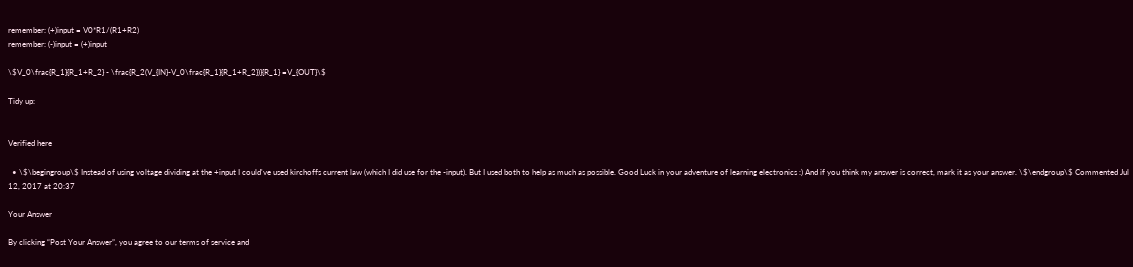remember: (+)input = V0*R1/(R1+R2)
remember: (-)input = (+)input

\$V_0\frac{R_1}{R_1+R_2} - \frac{R_2(V_{IN}-V_0\frac{R_1}{R_1+R_2})}{R_1} =V_{OUT}\$

Tidy up:


Verified here

  • \$\begingroup\$ Instead of using voltage dividing at the +input I could've used kirchoffs current law (which I did use for the -input). But I used both to help as much as possible. Good Luck in your adventure of learning electronics :) And if you think my answer is correct, mark it as your answer. \$\endgroup\$ Commented Jul 12, 2017 at 20:37

Your Answer

By clicking “Post Your Answer”, you agree to our terms of service and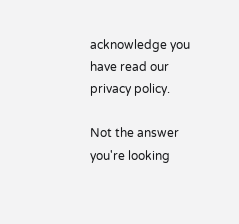acknowledge you have read our privacy policy.

Not the answer you're looking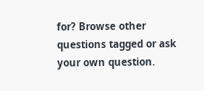for? Browse other questions tagged or ask your own question.